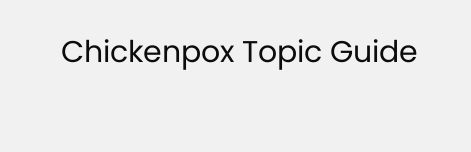Chickenpox Topic Guide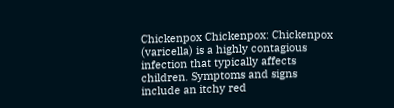Chickenpox Chickenpox: Chickenpox (varicella) is a highly contagious infection that typically affects children. Symptoms and signs include an itchy red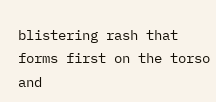blistering rash that forms first on the torso and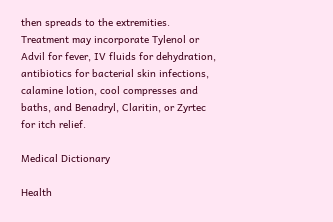then spreads to the extremities. Treatment may incorporate Tylenol or Advil for fever, IV fluids for dehydration, antibiotics for bacterial skin infections, calamine lotion, cool compresses and baths, and Benadryl, Claritin, or Zyrtec for itch relief.

Medical Dictionary

Health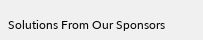Solutions From Our Sponsors